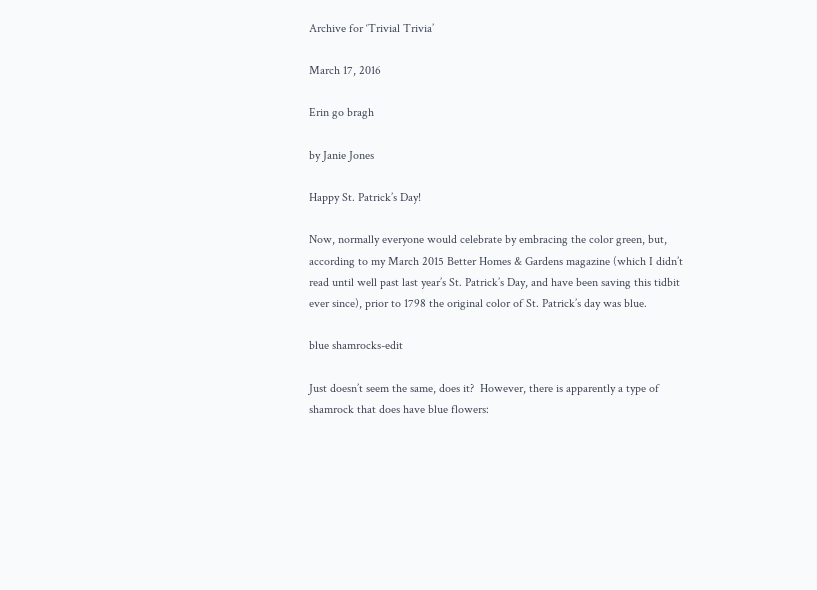Archive for ‘Trivial Trivia’

March 17, 2016

Erin go bragh

by Janie Jones

Happy St. Patrick’s Day!

Now, normally everyone would celebrate by embracing the color green, but, according to my March 2015 Better Homes & Gardens magazine (which I didn’t read until well past last year’s St. Patrick’s Day, and have been saving this tidbit ever since), prior to 1798 the original color of St. Patrick’s day was blue.

blue shamrocks-edit

Just doesn’t seem the same, does it?  However, there is apparently a type of shamrock that does have blue flowers: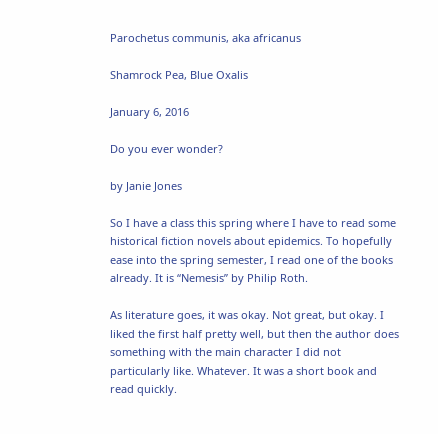Parochetus communis, aka africanus

Shamrock Pea, Blue Oxalis

January 6, 2016

Do you ever wonder?

by Janie Jones

So I have a class this spring where I have to read some historical fiction novels about epidemics. To hopefully ease into the spring semester, I read one of the books already. It is “Nemesis” by Philip Roth.

As literature goes, it was okay. Not great, but okay. I liked the first half pretty well, but then the author does something with the main character I did not particularly like. Whatever. It was a short book and read quickly.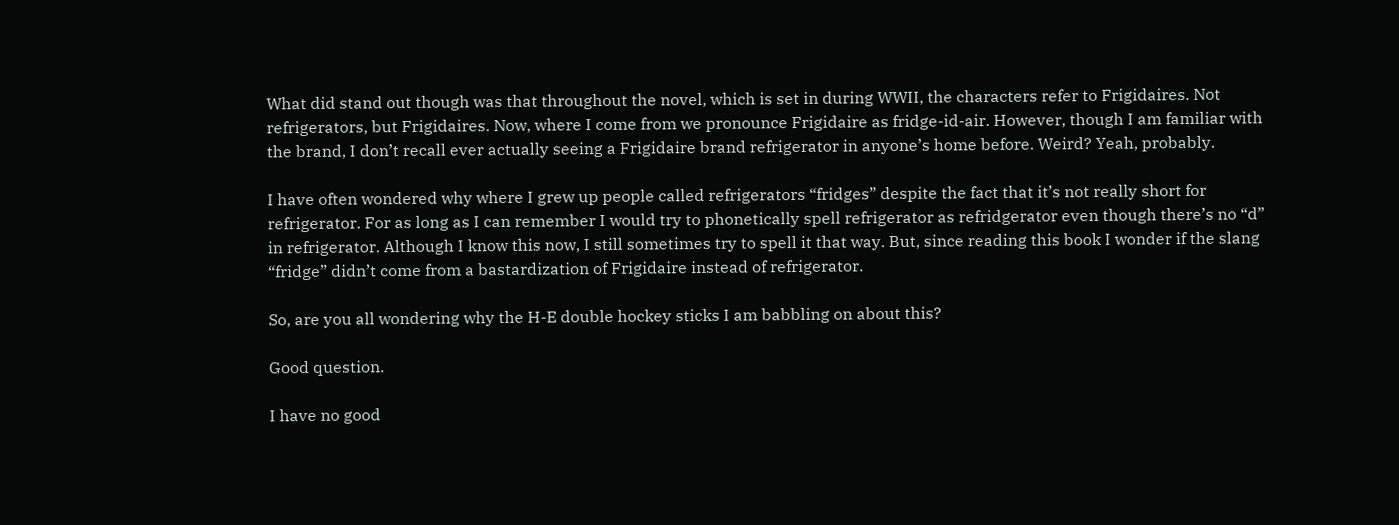What did stand out though was that throughout the novel, which is set in during WWII, the characters refer to Frigidaires. Not refrigerators, but Frigidaires. Now, where I come from we pronounce Frigidaire as fridge-id-air. However, though I am familiar with the brand, I don’t recall ever actually seeing a Frigidaire brand refrigerator in anyone’s home before. Weird? Yeah, probably.

I have often wondered why where I grew up people called refrigerators “fridges” despite the fact that it’s not really short for refrigerator. For as long as I can remember I would try to phonetically spell refrigerator as refridgerator even though there’s no “d” in refrigerator. Although I know this now, I still sometimes try to spell it that way. But, since reading this book I wonder if the slang “fridge” didn’t come from a bastardization of Frigidaire instead of refrigerator.

So, are you all wondering why the H-E double hockey sticks I am babbling on about this?

Good question.

I have no good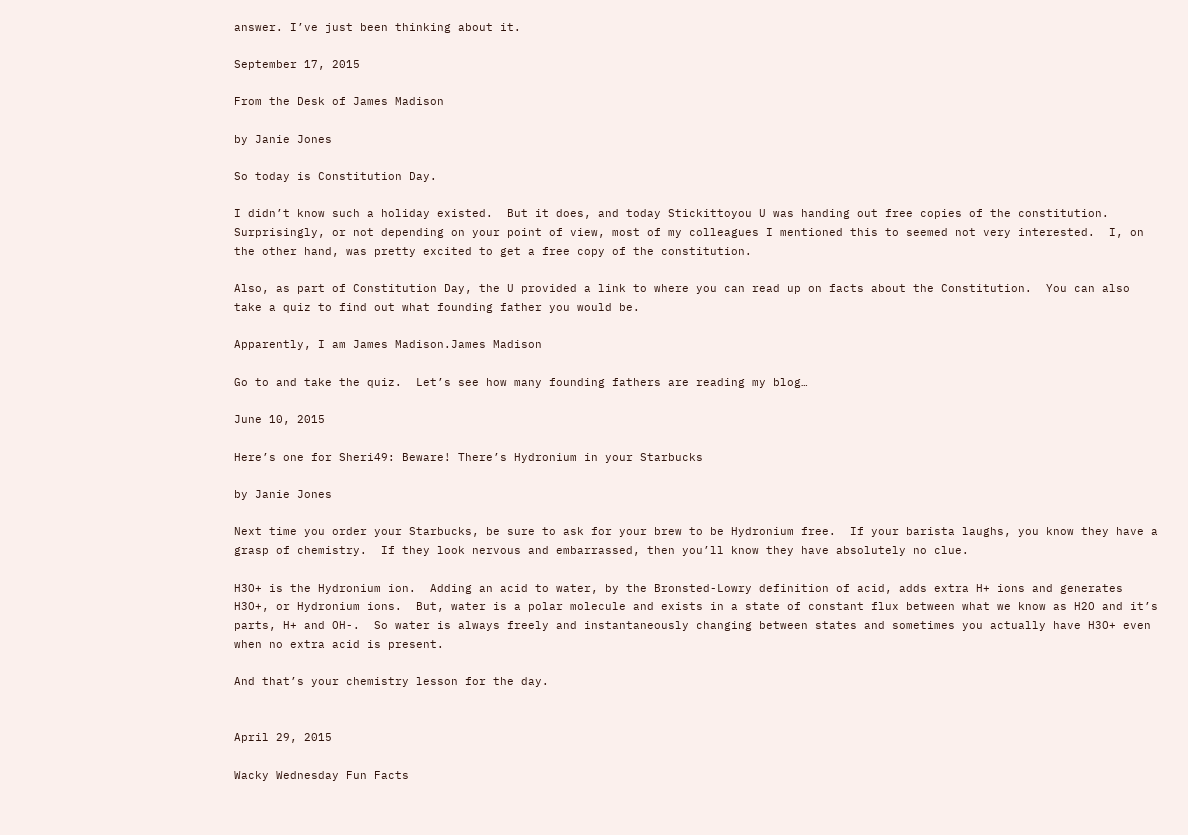answer. I’ve just been thinking about it.

September 17, 2015

From the Desk of James Madison

by Janie Jones

So today is Constitution Day.

I didn’t know such a holiday existed.  But it does, and today Stickittoyou U was handing out free copies of the constitution.  Surprisingly, or not depending on your point of view, most of my colleagues I mentioned this to seemed not very interested.  I, on the other hand, was pretty excited to get a free copy of the constitution.

Also, as part of Constitution Day, the U provided a link to where you can read up on facts about the Constitution.  You can also take a quiz to find out what founding father you would be.

Apparently, I am James Madison.James Madison

Go to and take the quiz.  Let’s see how many founding fathers are reading my blog…

June 10, 2015

Here’s one for Sheri49: Beware! There’s Hydronium in your Starbucks

by Janie Jones

Next time you order your Starbucks, be sure to ask for your brew to be Hydronium free.  If your barista laughs, you know they have a grasp of chemistry.  If they look nervous and embarrassed, then you’ll know they have absolutely no clue.

H3O+ is the Hydronium ion.  Adding an acid to water, by the Bronsted-Lowry definition of acid, adds extra H+ ions and generates H3O+, or Hydronium ions.  But, water is a polar molecule and exists in a state of constant flux between what we know as H2O and it’s parts, H+ and OH-.  So water is always freely and instantaneously changing between states and sometimes you actually have H3O+ even when no extra acid is present.

And that’s your chemistry lesson for the day.


April 29, 2015

Wacky Wednesday Fun Facts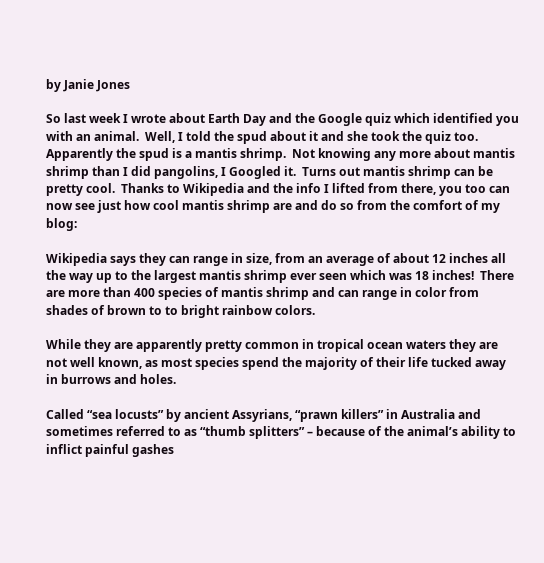by Janie Jones

So last week I wrote about Earth Day and the Google quiz which identified you with an animal.  Well, I told the spud about it and she took the quiz too.  Apparently the spud is a mantis shrimp.  Not knowing any more about mantis shrimp than I did pangolins, I Googled it.  Turns out mantis shrimp can be pretty cool.  Thanks to Wikipedia and the info I lifted from there, you too can now see just how cool mantis shrimp are and do so from the comfort of my blog:

Wikipedia says they can range in size, from an average of about 12 inches all the way up to the largest mantis shrimp ever seen which was 18 inches!  There are more than 400 species of mantis shrimp and can range in color from shades of brown to to bright rainbow colors.

While they are apparently pretty common in tropical ocean waters they are not well known, as most species spend the majority of their life tucked away in burrows and holes.

Called “sea locusts” by ancient Assyrians, “prawn killers” in Australia and sometimes referred to as “thumb splitters” – because of the animal’s ability to inflict painful gashes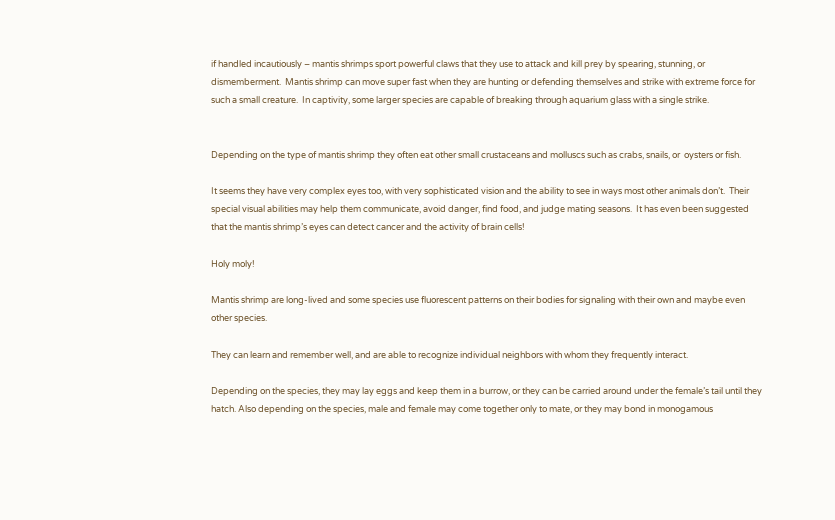if handled incautiously – mantis shrimps sport powerful claws that they use to attack and kill prey by spearing, stunning, or dismemberment.  Mantis shrimp can move super fast when they are hunting or defending themselves and strike with extreme force for such a small creature.  In captivity, some larger species are capable of breaking through aquarium glass with a single strike.


Depending on the type of mantis shrimp they often eat other small crustaceans and molluscs such as crabs, snails, or  oysters or fish.

It seems they have very complex eyes too, with very sophisticated vision and the ability to see in ways most other animals don’t.  Their special visual abilities may help them communicate, avoid danger, find food, and judge mating seasons.  It has even been suggested that the mantis shrimp’s eyes can detect cancer and the activity of brain cells!

Holy moly!

Mantis shrimp are long-lived and some species use fluorescent patterns on their bodies for signaling with their own and maybe even other species.

They can learn and remember well, and are able to recognize individual neighbors with whom they frequently interact.

Depending on the species, they may lay eggs and keep them in a burrow, or they can be carried around under the female’s tail until they hatch. Also depending on the species, male and female may come together only to mate, or they may bond in monogamous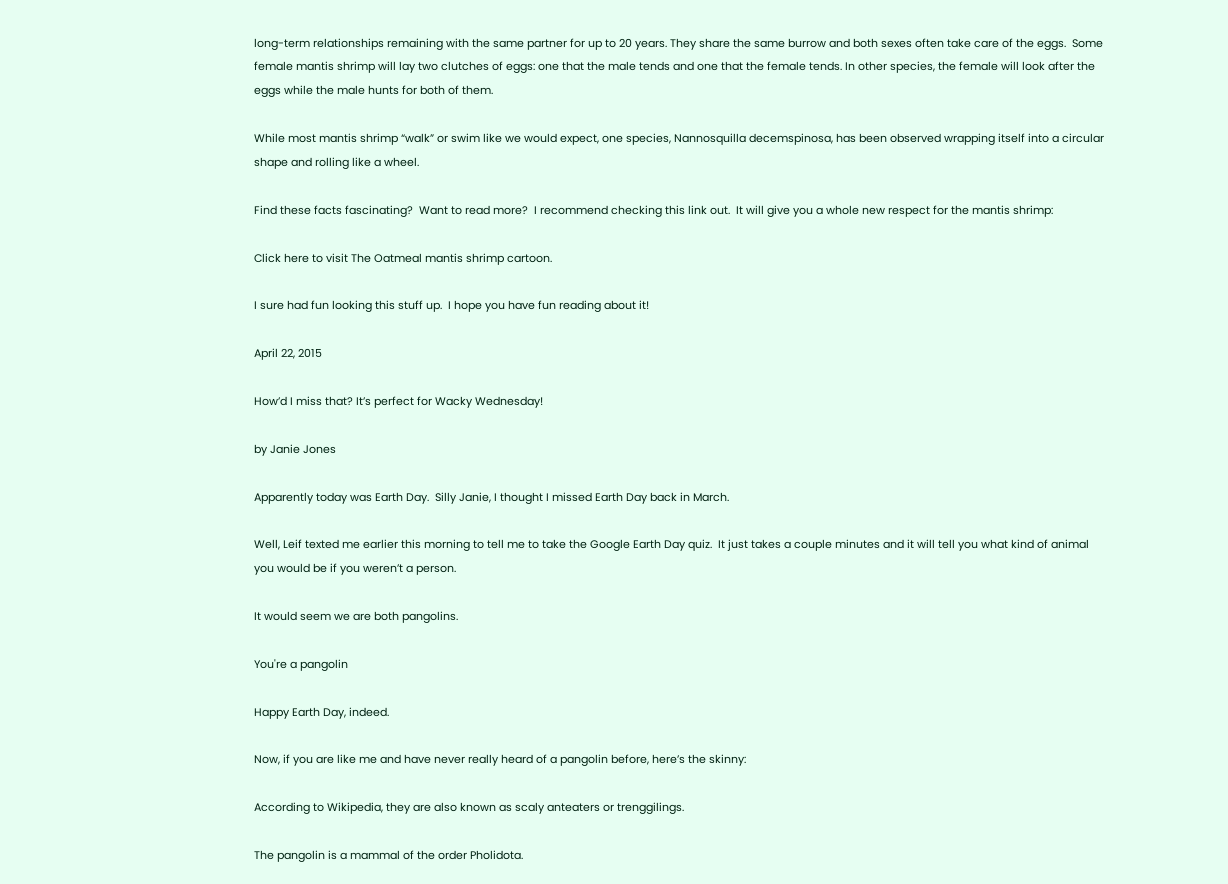long-term relationships remaining with the same partner for up to 20 years. They share the same burrow and both sexes often take care of the eggs.  Some female mantis shrimp will lay two clutches of eggs: one that the male tends and one that the female tends. In other species, the female will look after the eggs while the male hunts for both of them.

While most mantis shrimp “walk” or swim like we would expect, one species, Nannosquilla decemspinosa, has been observed wrapping itself into a circular shape and rolling like a wheel.

Find these facts fascinating?  Want to read more?  I recommend checking this link out.  It will give you a whole new respect for the mantis shrimp:

Click here to visit The Oatmeal mantis shrimp cartoon.

I sure had fun looking this stuff up.  I hope you have fun reading about it!

April 22, 2015

How’d I miss that? It’s perfect for Wacky Wednesday!

by Janie Jones

Apparently today was Earth Day.  Silly Janie, I thought I missed Earth Day back in March.

Well, Leif texted me earlier this morning to tell me to take the Google Earth Day quiz.  It just takes a couple minutes and it will tell you what kind of animal you would be if you weren’t a person.

It would seem we are both pangolins.

You're a pangolin

Happy Earth Day, indeed.

Now, if you are like me and have never really heard of a pangolin before, here’s the skinny:

According to Wikipedia, they are also known as scaly anteaters or trenggilings.

The pangolin is a mammal of the order Pholidota.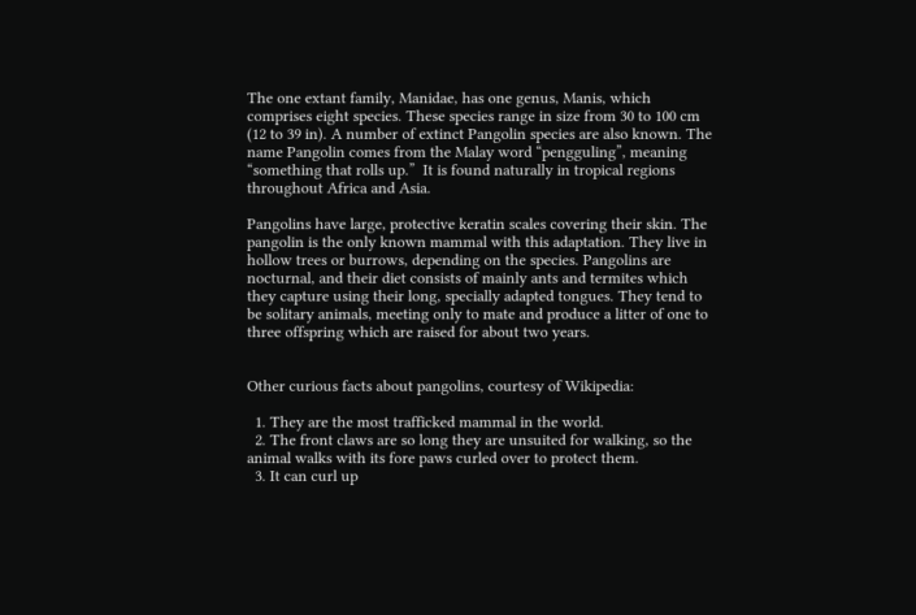The one extant family, Manidae, has one genus, Manis, which comprises eight species. These species range in size from 30 to 100 cm (12 to 39 in). A number of extinct Pangolin species are also known. The name Pangolin comes from the Malay word “pengguling”, meaning “something that rolls up.”  It is found naturally in tropical regions throughout Africa and Asia.

Pangolins have large, protective keratin scales covering their skin. The pangolin is the only known mammal with this adaptation. They live in hollow trees or burrows, depending on the species. Pangolins are nocturnal, and their diet consists of mainly ants and termites which they capture using their long, specially adapted tongues. They tend to be solitary animals, meeting only to mate and produce a litter of one to three offspring which are raised for about two years.


Other curious facts about pangolins, courtesy of Wikipedia:

  1. They are the most trafficked mammal in the world.
  2. The front claws are so long they are unsuited for walking, so the animal walks with its fore paws curled over to protect them.
  3. It can curl up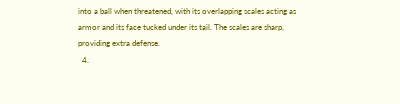into a ball when threatened, with its overlapping scales acting as armor and its face tucked under its tail. The scales are sharp, providing extra defense.
  4.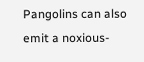Pangolins can also emit a noxious-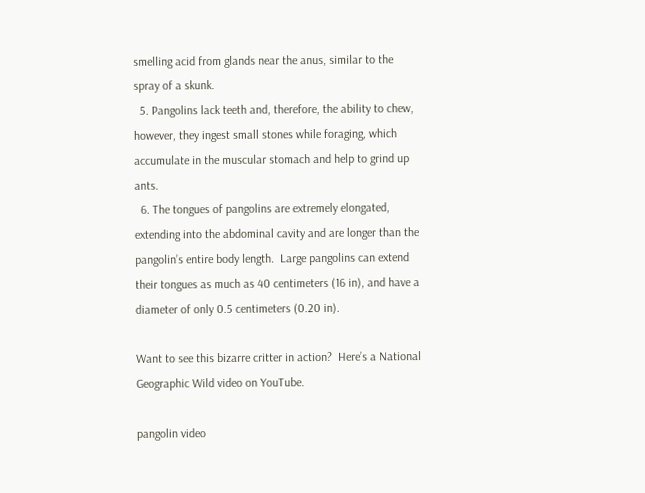smelling acid from glands near the anus, similar to the spray of a skunk.
  5. Pangolins lack teeth and, therefore, the ability to chew, however, they ingest small stones while foraging, which accumulate in the muscular stomach and help to grind up ants.
  6. The tongues of pangolins are extremely elongated, extending into the abdominal cavity and are longer than the pangolin’s entire body length.  Large pangolins can extend their tongues as much as 40 centimeters (16 in), and have a diameter of only 0.5 centimeters (0.20 in).

Want to see this bizarre critter in action?  Here’s a National Geographic Wild video on YouTube.

pangolin video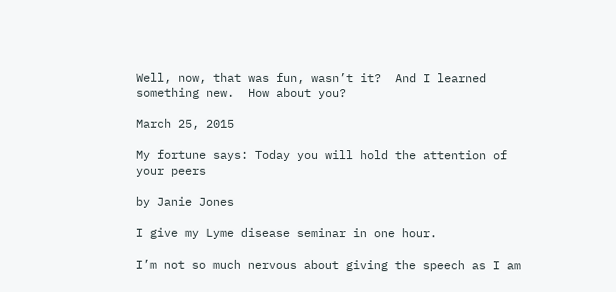Well, now, that was fun, wasn’t it?  And I learned something new.  How about you?

March 25, 2015

My fortune says: Today you will hold the attention of your peers

by Janie Jones

I give my Lyme disease seminar in one hour.

I’m not so much nervous about giving the speech as I am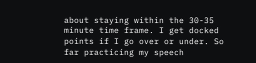about staying within the 30-35 minute time frame. I get docked points if I go over or under. So far practicing my speech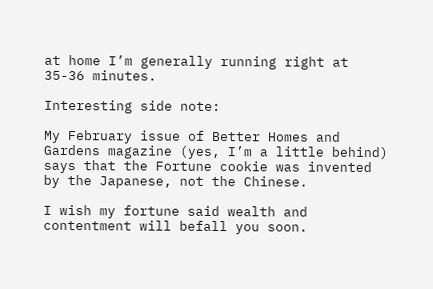at home I’m generally running right at 35-36 minutes.

Interesting side note:

My February issue of Better Homes and Gardens magazine (yes, I’m a little behind) says that the Fortune cookie was invented by the Japanese, not the Chinese.

I wish my fortune said wealth and contentment will befall you soon.